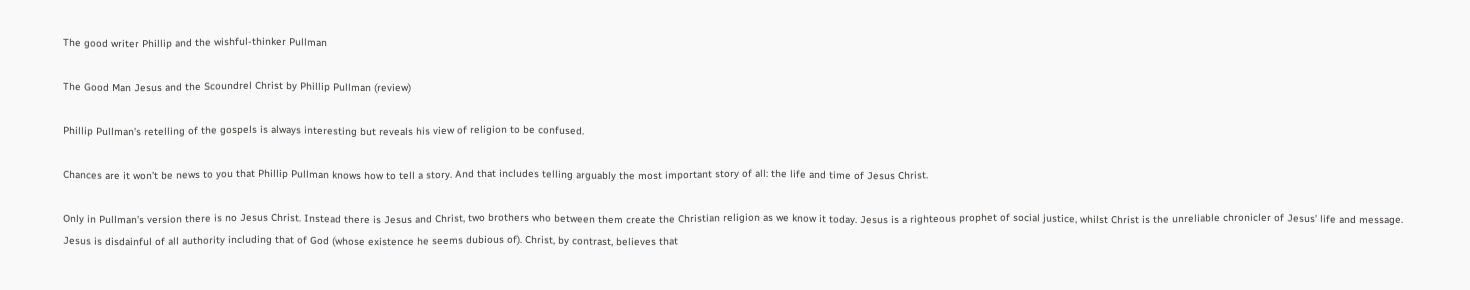The good writer Phillip and the wishful-thinker Pullman

The Good Man Jesus and the Scoundrel Christ by Phillip Pullman (review)

Phillip Pullman’s retelling of the gospels is always interesting but reveals his view of religion to be confused.

Chances are it won’t be news to you that Phillip Pullman knows how to tell a story. And that includes telling arguably the most important story of all: the life and time of Jesus Christ.

Only in Pullman’s version there is no Jesus Christ. Instead there is Jesus and Christ, two brothers who between them create the Christian religion as we know it today. Jesus is a righteous prophet of social justice, whilst Christ is the unreliable chronicler of Jesus’ life and message. Jesus is disdainful of all authority including that of God (whose existence he seems dubious of). Christ, by contrast, believes that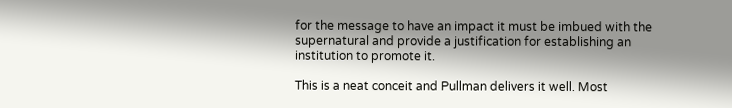for the message to have an impact it must be imbued with the supernatural and provide a justification for establishing an institution to promote it.

This is a neat conceit and Pullman delivers it well. Most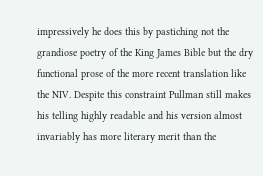impressively he does this by pastiching not the grandiose poetry of the King James Bible but the dry functional prose of the more recent translation like the NIV. Despite this constraint Pullman still makes his telling highly readable and his version almost invariably has more literary merit than the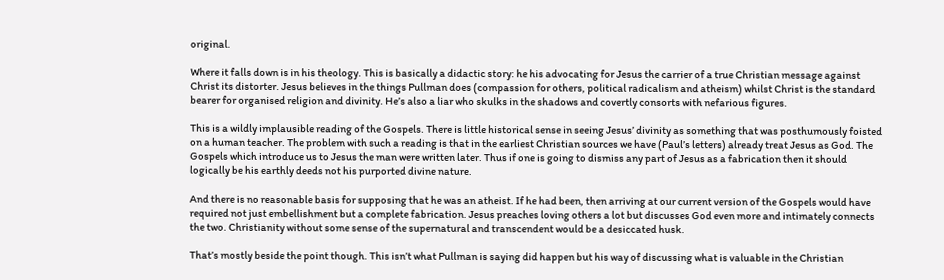original.

Where it falls down is in his theology. This is basically a didactic story: he his advocating for Jesus the carrier of a true Christian message against Christ its distorter. Jesus believes in the things Pullman does (compassion for others, political radicalism and atheism) whilst Christ is the standard bearer for organised religion and divinity. He’s also a liar who skulks in the shadows and covertly consorts with nefarious figures.

This is a wildly implausible reading of the Gospels. There is little historical sense in seeing Jesus’ divinity as something that was posthumously foisted on a human teacher. The problem with such a reading is that in the earliest Christian sources we have (Paul’s letters) already treat Jesus as God. The Gospels which introduce us to Jesus the man were written later. Thus if one is going to dismiss any part of Jesus as a fabrication then it should logically be his earthly deeds not his purported divine nature.

And there is no reasonable basis for supposing that he was an atheist. If he had been, then arriving at our current version of the Gospels would have required not just embellishment but a complete fabrication. Jesus preaches loving others a lot but discusses God even more and intimately connects the two. Christianity without some sense of the supernatural and transcendent would be a desiccated husk.

That’s mostly beside the point though. This isn’t what Pullman is saying did happen but his way of discussing what is valuable in the Christian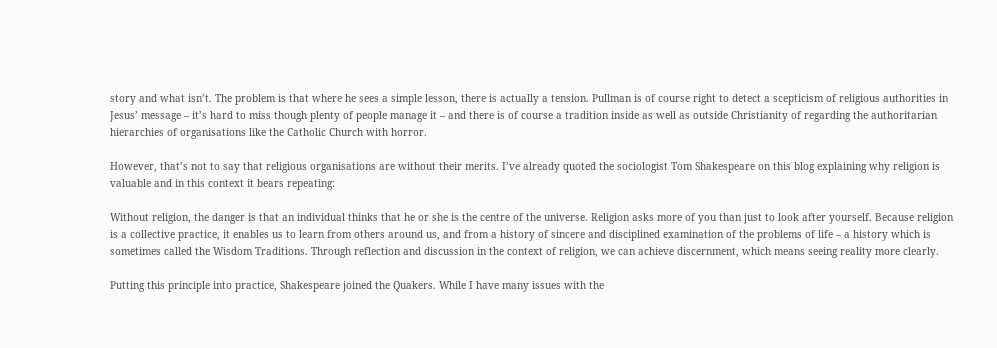story and what isn’t. The problem is that where he sees a simple lesson, there is actually a tension. Pullman is of course right to detect a scepticism of religious authorities in Jesus’ message – it’s hard to miss though plenty of people manage it – and there is of course a tradition inside as well as outside Christianity of regarding the authoritarian hierarchies of organisations like the Catholic Church with horror.

However, that’s not to say that religious organisations are without their merits. I’ve already quoted the sociologist Tom Shakespeare on this blog explaining why religion is valuable and in this context it bears repeating:

Without religion, the danger is that an individual thinks that he or she is the centre of the universe. Religion asks more of you than just to look after yourself. Because religion is a collective practice, it enables us to learn from others around us, and from a history of sincere and disciplined examination of the problems of life – a history which is sometimes called the Wisdom Traditions. Through reflection and discussion in the context of religion, we can achieve discernment, which means seeing reality more clearly.

Putting this principle into practice, Shakespeare joined the Quakers. While I have many issues with the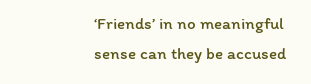‘Friends’ in no meaningful sense can they be accused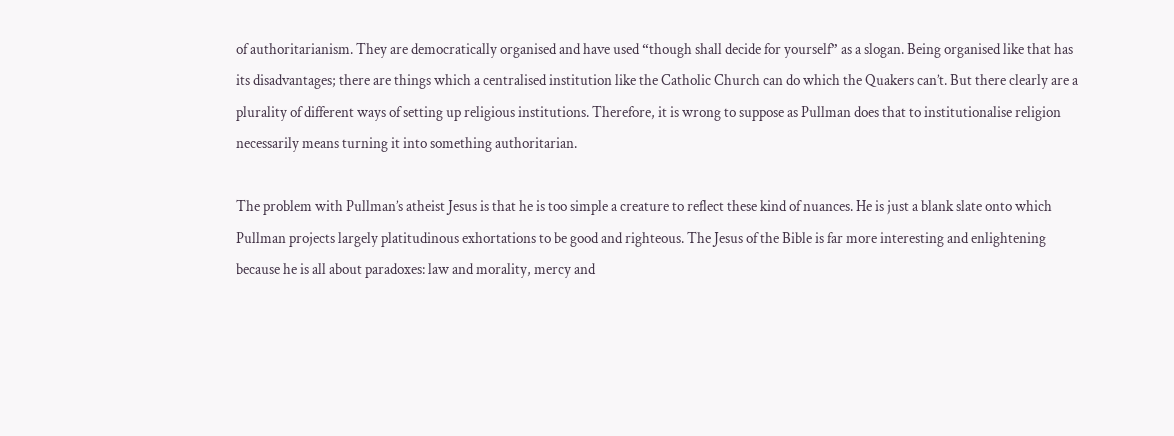of authoritarianism. They are democratically organised and have used “though shall decide for yourself” as a slogan. Being organised like that has its disadvantages; there are things which a centralised institution like the Catholic Church can do which the Quakers can’t. But there clearly are a plurality of different ways of setting up religious institutions. Therefore, it is wrong to suppose as Pullman does that to institutionalise religion necessarily means turning it into something authoritarian.

The problem with Pullman’s atheist Jesus is that he is too simple a creature to reflect these kind of nuances. He is just a blank slate onto which Pullman projects largely platitudinous exhortations to be good and righteous. The Jesus of the Bible is far more interesting and enlightening because he is all about paradoxes: law and morality, mercy and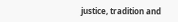justice, tradition and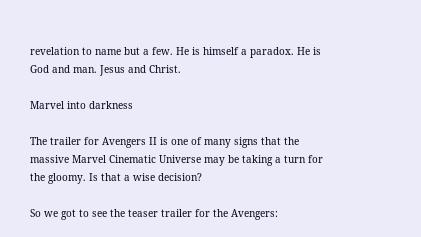revelation to name but a few. He is himself a paradox. He is God and man. Jesus and Christ.

Marvel into darkness

The trailer for Avengers II is one of many signs that the massive Marvel Cinematic Universe may be taking a turn for the gloomy. Is that a wise decision?

So we got to see the teaser trailer for the Avengers: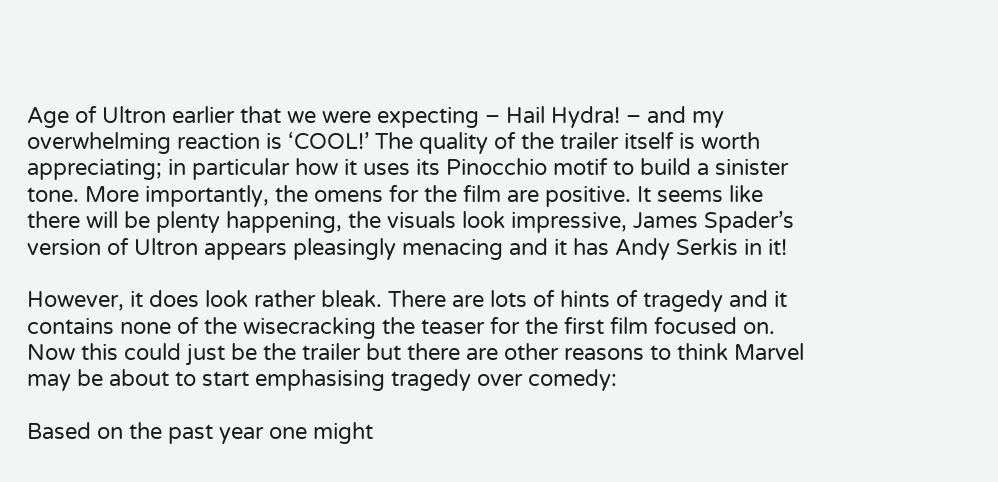Age of Ultron earlier that we were expecting – Hail Hydra! – and my overwhelming reaction is ‘COOL!’ The quality of the trailer itself is worth appreciating; in particular how it uses its Pinocchio motif to build a sinister tone. More importantly, the omens for the film are positive. It seems like there will be plenty happening, the visuals look impressive, James Spader’s version of Ultron appears pleasingly menacing and it has Andy Serkis in it!

However, it does look rather bleak. There are lots of hints of tragedy and it contains none of the wisecracking the teaser for the first film focused on. Now this could just be the trailer but there are other reasons to think Marvel may be about to start emphasising tragedy over comedy:

Based on the past year one might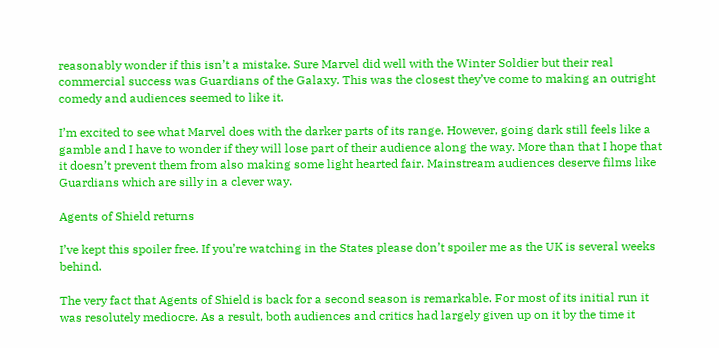reasonably wonder if this isn’t a mistake. Sure Marvel did well with the Winter Soldier but their real commercial success was Guardians of the Galaxy. This was the closest they’ve come to making an outright comedy and audiences seemed to like it.

I’m excited to see what Marvel does with the darker parts of its range. However, going dark still feels like a gamble and I have to wonder if they will lose part of their audience along the way. More than that I hope that it doesn’t prevent them from also making some light hearted fair. Mainstream audiences deserve films like Guardians which are silly in a clever way.

Agents of Shield returns

I’ve kept this spoiler free. If you’re watching in the States please don’t spoiler me as the UK is several weeks behind.

The very fact that Agents of Shield is back for a second season is remarkable. For most of its initial run it was resolutely mediocre. As a result, both audiences and critics had largely given up on it by the time it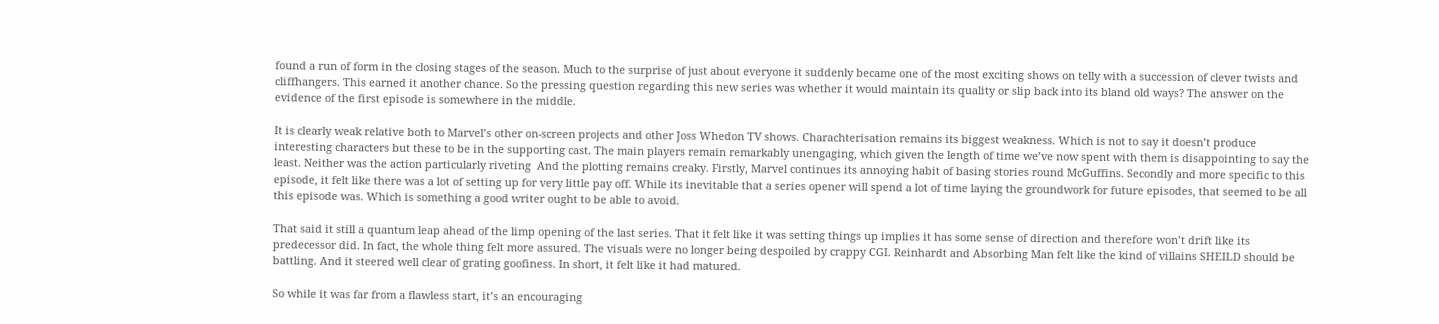found a run of form in the closing stages of the season. Much to the surprise of just about everyone it suddenly became one of the most exciting shows on telly with a succession of clever twists and cliffhangers. This earned it another chance. So the pressing question regarding this new series was whether it would maintain its quality or slip back into its bland old ways? The answer on the evidence of the first episode is somewhere in the middle.

It is clearly weak relative both to Marvel’s other on-screen projects and other Joss Whedon TV shows. Charachterisation remains its biggest weakness. Which is not to say it doesn’t produce interesting characters but these to be in the supporting cast. The main players remain remarkably unengaging, which given the length of time we’ve now spent with them is disappointing to say the least. Neither was the action particularly riveting  And the plotting remains creaky. Firstly, Marvel continues its annoying habit of basing stories round McGuffins. Secondly and more specific to this episode, it felt like there was a lot of setting up for very little pay off. While its inevitable that a series opener will spend a lot of time laying the groundwork for future episodes, that seemed to be all this episode was. Which is something a good writer ought to be able to avoid.

That said it still a quantum leap ahead of the limp opening of the last series. That it felt like it was setting things up implies it has some sense of direction and therefore won’t drift like its predecessor did. In fact, the whole thing felt more assured. The visuals were no longer being despoiled by crappy CGI. Reinhardt and Absorbing Man felt like the kind of villains SHEILD should be battling. And it steered well clear of grating goofiness. In short, it felt like it had matured.

So while it was far from a flawless start, it’s an encouraging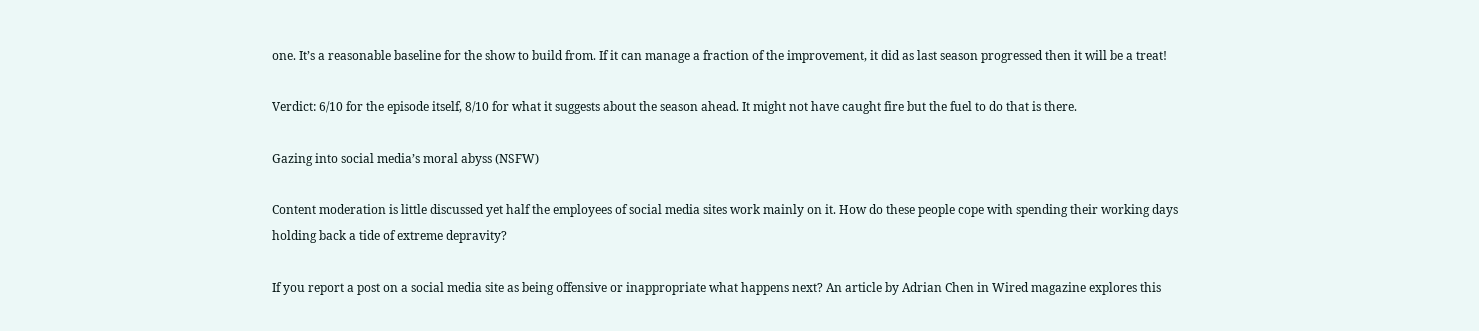one. It’s a reasonable baseline for the show to build from. If it can manage a fraction of the improvement, it did as last season progressed then it will be a treat!

Verdict: 6/10 for the episode itself, 8/10 for what it suggests about the season ahead. It might not have caught fire but the fuel to do that is there.

Gazing into social media’s moral abyss (NSFW)

Content moderation is little discussed yet half the employees of social media sites work mainly on it. How do these people cope with spending their working days holding back a tide of extreme depravity?

If you report a post on a social media site as being offensive or inappropriate what happens next? An article by Adrian Chen in Wired magazine explores this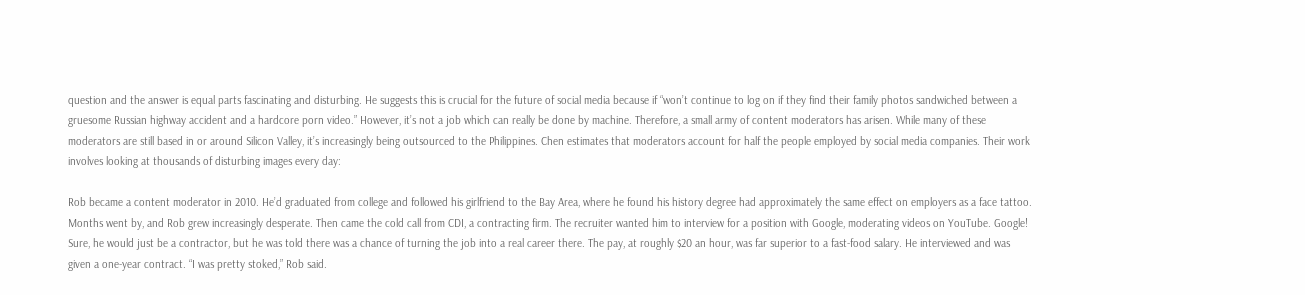question and the answer is equal parts fascinating and disturbing. He suggests this is crucial for the future of social media because if “won’t continue to log on if they find their family photos sandwiched between a gruesome Russian highway accident and a hardcore porn video.” However, it’s not a job which can really be done by machine. Therefore, a small army of content moderators has arisen. While many of these moderators are still based in or around Silicon Valley, it’s increasingly being outsourced to the Philippines. Chen estimates that moderators account for half the people employed by social media companies. Their work involves looking at thousands of disturbing images every day:

Rob became a content moderator in 2010. He’d graduated from college and followed his girlfriend to the Bay Area, where he found his history degree had approximately the same effect on employers as a face tattoo. Months went by, and Rob grew increasingly desperate. Then came the cold call from CDI, a contracting firm. The recruiter wanted him to interview for a position with Google, moderating videos on YouTube. Google! Sure, he would just be a contractor, but he was told there was a chance of turning the job into a real career there. The pay, at roughly $20 an hour, was far superior to a fast-food salary. He interviewed and was given a one-year contract. “I was pretty stoked,” Rob said.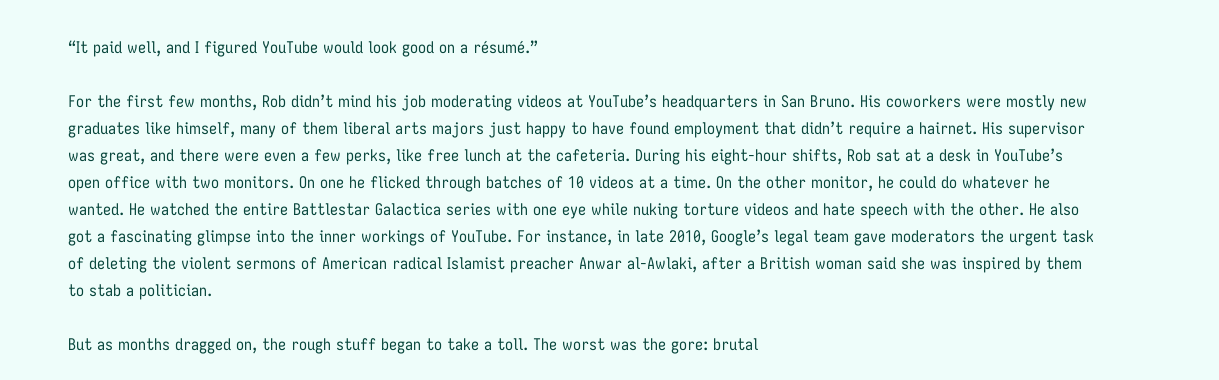“It paid well, and I figured YouTube would look good on a résumé.”

For the first few months, Rob didn’t mind his job moderating videos at YouTube’s headquarters in San Bruno. His coworkers were mostly new graduates like himself, many of them liberal arts majors just happy to have found employment that didn’t require a hairnet. His supervisor was great, and there were even a few perks, like free lunch at the cafeteria. During his eight-hour shifts, Rob sat at a desk in YouTube’s open office with two monitors. On one he flicked through batches of 10 videos at a time. On the other monitor, he could do whatever he wanted. He watched the entire Battlestar Galactica series with one eye while nuking torture videos and hate speech with the other. He also got a fascinating glimpse into the inner workings of YouTube. For instance, in late 2010, Google’s legal team gave moderators the urgent task of deleting the violent sermons of American radical Islamist preacher Anwar al-Awlaki, after a British woman said she was inspired by them to stab a politician.

But as months dragged on, the rough stuff began to take a toll. The worst was the gore: brutal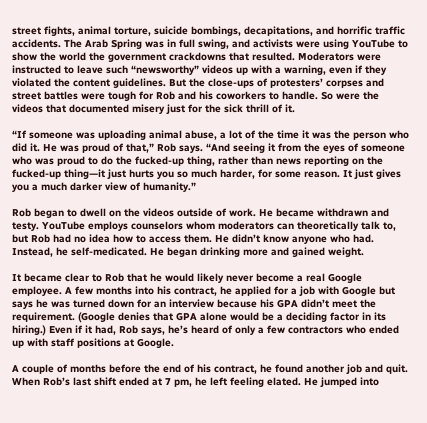street fights, animal torture, suicide bombings, decapitations, and horrific traffic accidents. The Arab Spring was in full swing, and activists were using YouTube to show the world the government crackdowns that resulted. Moderators were instructed to leave such “newsworthy” videos up with a warning, even if they violated the content guidelines. But the close-ups of protesters’ corpses and street battles were tough for Rob and his coworkers to handle. So were the videos that documented misery just for the sick thrill of it.

“If someone was uploading animal abuse, a lot of the time it was the person who did it. He was proud of that,” Rob says. “And seeing it from the eyes of someone who was proud to do the fucked-up thing, rather than news reporting on the fucked-up thing—it just hurts you so much harder, for some reason. It just gives you a much darker view of humanity.”

Rob began to dwell on the videos outside of work. He became withdrawn and testy. YouTube employs counselors whom moderators can theoretically talk to, but Rob had no idea how to access them. He didn’t know anyone who had. Instead, he self-medicated. He began drinking more and gained weight.

It became clear to Rob that he would likely never become a real Google employee. A few months into his contract, he applied for a job with Google but says he was turned down for an interview because his GPA didn’t meet the requirement. (Google denies that GPA alone would be a deciding factor in its hiring.) Even if it had, Rob says, he’s heard of only a few contractors who ended up with staff positions at Google.

A couple of months before the end of his contract, he found another job and quit. When Rob’s last shift ended at 7 pm, he left feeling elated. He jumped into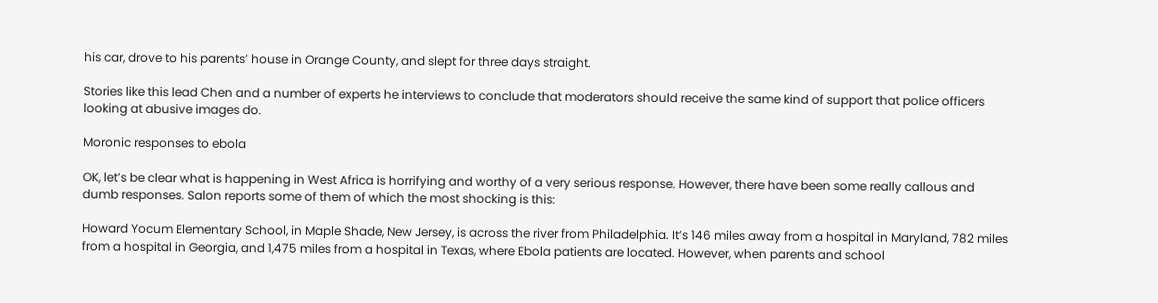his car, drove to his parents’ house in Orange County, and slept for three days straight.

Stories like this lead Chen and a number of experts he interviews to conclude that moderators should receive the same kind of support that police officers looking at abusive images do.

Moronic responses to ebola

OK, let’s be clear what is happening in West Africa is horrifying and worthy of a very serious response. However, there have been some really callous and dumb responses. Salon reports some of them of which the most shocking is this:

Howard Yocum Elementary School, in Maple Shade, New Jersey, is across the river from Philadelphia. It’s 146 miles away from a hospital in Maryland, 782 miles from a hospital in Georgia, and 1,475 miles from a hospital in Texas, where Ebola patients are located. However, when parents and school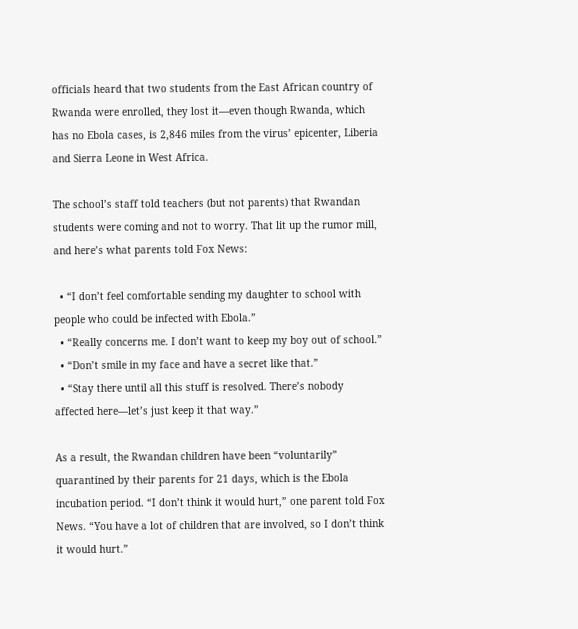officials heard that two students from the East African country of Rwanda were enrolled, they lost it—even though Rwanda, which has no Ebola cases, is 2,846 miles from the virus’ epicenter, Liberia and Sierra Leone in West Africa.

The school’s staff told teachers (but not parents) that Rwandan students were coming and not to worry. That lit up the rumor mill, and here’s what parents told Fox News:

  • “I don’t feel comfortable sending my daughter to school with people who could be infected with Ebola.”
  • “Really concerns me. I don’t want to keep my boy out of school.”
  • “Don’t smile in my face and have a secret like that.”
  • “Stay there until all this stuff is resolved. There’s nobody affected here—let’s just keep it that way.”

As a result, the Rwandan children have been “voluntarily” quarantined by their parents for 21 days, which is the Ebola incubation period. “I don’t think it would hurt,” one parent told Fox News. “You have a lot of children that are involved, so I don’t think it would hurt.”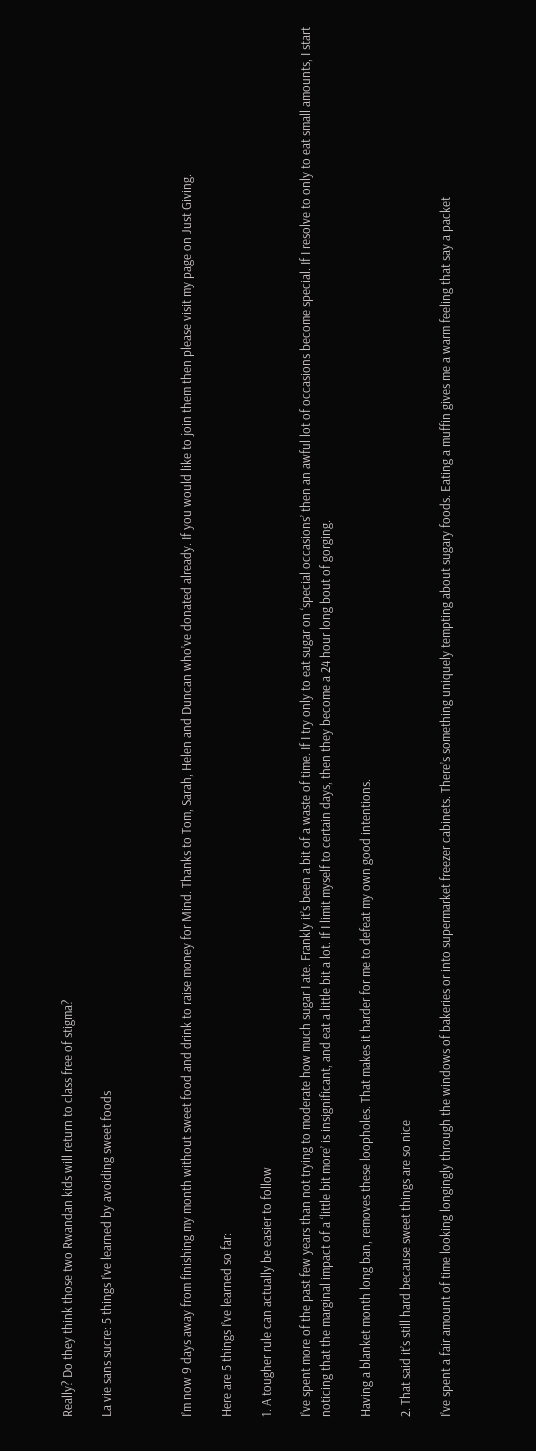Really? Do they think those two Rwandan kids will return to class free of stigma?

La vie sans sucre: 5 things I’ve learned by avoiding sweet foods



I’m now 9 days away from finishing my month without sweet food and drink to raise money for Mind. Thanks to Tom, Sarah, Helen and Duncan who’ve donated already. If you would like to join them then please visit my page on Just Giving.

Here are 5 things I’ve learned so far:

1. A tougher rule can actually be easier to follow

I’ve spent more of the past few years than not trying to moderate how much sugar I ate. Frankly it’s been a bit of a waste of time. If I try only to eat sugar on ‘special occasions’ then an awful lot of occasions become special. If I resolve to only to eat small amounts, I start noticing that the marginal impact of a ‘little bit more’ is insignificant, and eat a little bit a lot. If I limit myself to certain days, then they become a 24 hour long bout of gorging.

Having a blanket month long ban, removes these loopholes. That makes it harder for me to defeat my own good intentions.

2. That said it’s still hard because sweet things are so nice

I’ve spent a fair amount of time looking longingly through the windows of bakeries or into supermarket freezer cabinets. There’s something uniquely tempting about sugary foods. Eating a muffin gives me a warm feeling that say a packet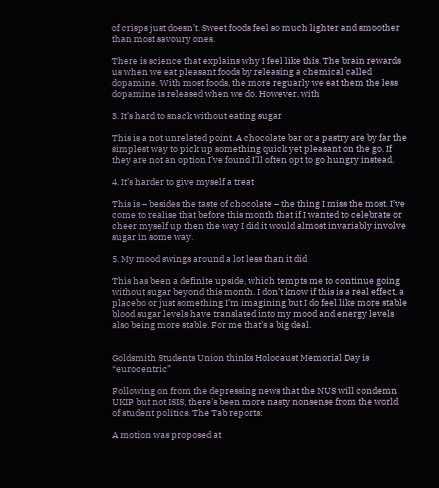of crisps just doesn’t. Sweet foods feel so much lighter and smoother than most savoury ones.

There is science that explains why I feel like this. The brain rewards us when we eat pleasant foods by releasing a chemical called dopamine. With most foods, the more reguarly we eat them the less dopamine is released when we do. However, with

3. It’s hard to snack without eating sugar

This is a not unrelated point. A chocolate bar or a pastry are by far the simplest way to pick up something quick yet pleasant on the go. If they are not an option I’ve found I’ll often opt to go hungry instead.

4. It’s harder to give myself a treat

This is – besides the taste of chocolate – the thing I miss the most. I’ve come to realise that before this month that if I wanted to celebrate or cheer myself up then the way I did it would almost invariably involve sugar in some way.

5. My mood swings around a lot less than it did

This has been a definite upside, which tempts me to continue going without sugar beyond this month. I don’t know if this is a real effect, a placebo or just something I’m imagining but I do feel like more stable blood sugar levels have translated into my mood and energy levels also being more stable. For me that’s a big deal.


Goldsmith Students Union thinks Holocaust Memorial Day is “eurocentric”

Following on from the depressing news that the NUS will condemn UKIP but not ISIS, there’s been more nasty nonsense from the world of student politics. The Tab reports:

A motion was proposed at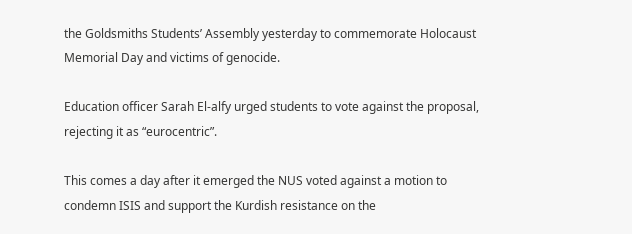the Goldsmiths Students’ Assembly yesterday to commemorate Holocaust Memorial Day and victims of genocide.

Education officer Sarah El-alfy urged students to vote against the proposal, rejecting it as “eurocentric”.

This comes a day after it emerged the NUS voted against a motion to condemn ISIS and support the Kurdish resistance on the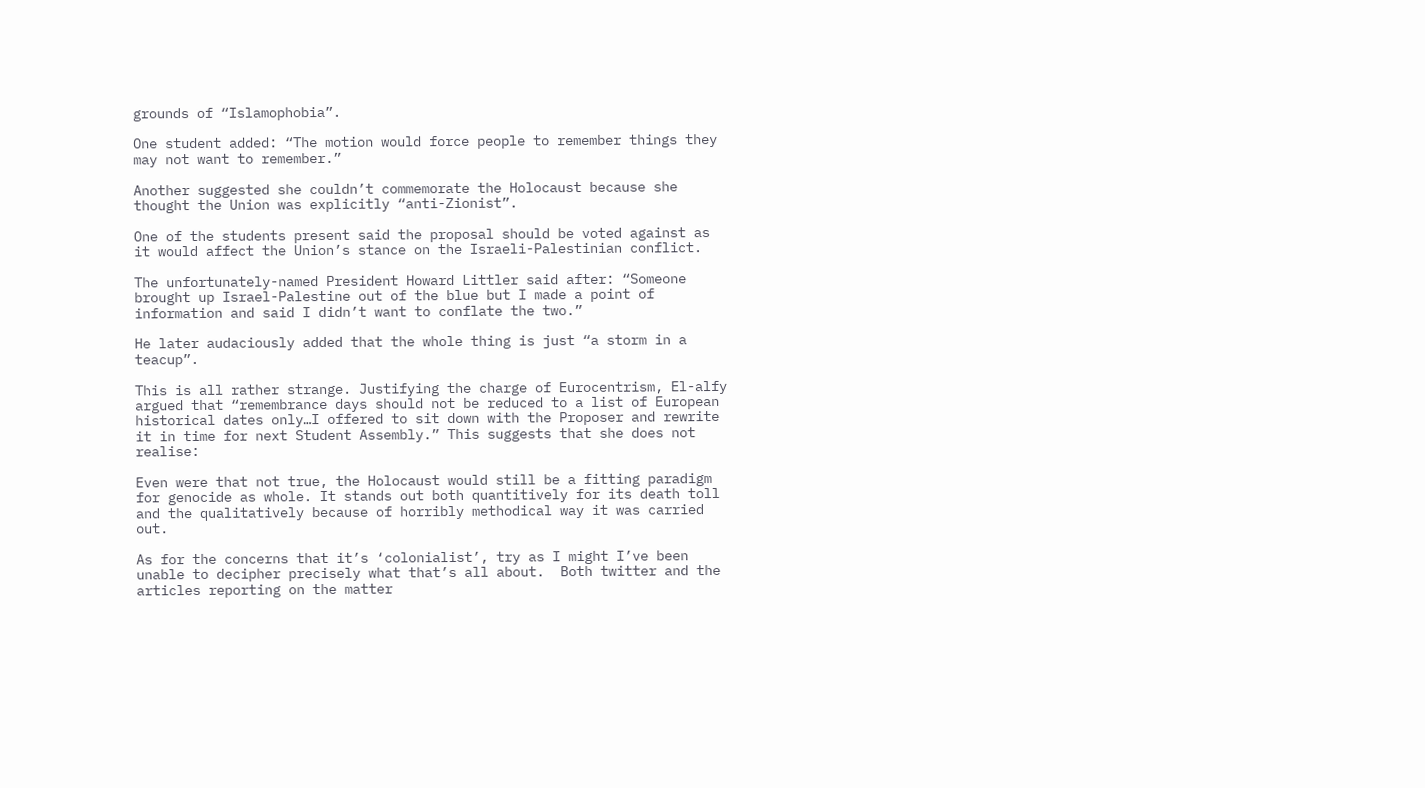grounds of “Islamophobia”.

One student added: “The motion would force people to remember things they may not want to remember.”

Another suggested she couldn’t commemorate the Holocaust because she thought the Union was explicitly “anti-Zionist”.

One of the students present said the proposal should be voted against as it would affect the Union’s stance on the Israeli-Palestinian conflict.

The unfortunately-named President Howard Littler said after: “Someone brought up Israel-Palestine out of the blue but I made a point of information and said I didn’t want to conflate the two.”

He later audaciously added that the whole thing is just “a storm in a teacup”.

This is all rather strange. Justifying the charge of Eurocentrism, El-alfy argued that “remembrance days should not be reduced to a list of European historical dates only…I offered to sit down with the Proposer and rewrite it in time for next Student Assembly.” This suggests that she does not realise:

Even were that not true, the Holocaust would still be a fitting paradigm for genocide as whole. It stands out both quantitively for its death toll and the qualitatively because of horribly methodical way it was carried out.

As for the concerns that it’s ‘colonialist’, try as I might I’ve been unable to decipher precisely what that’s all about.  Both twitter and the articles reporting on the matter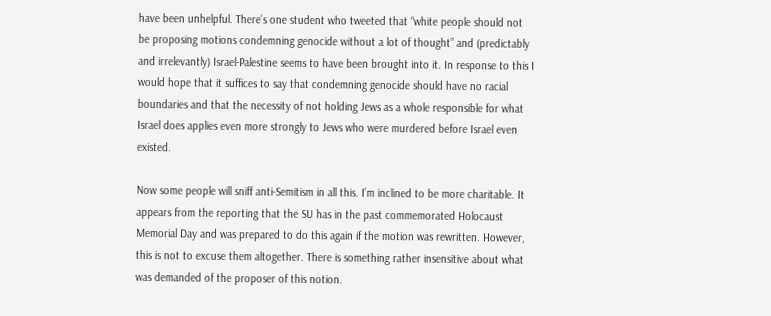have been unhelpful. There’s one student who tweeted that “white people should not be proposing motions condemning genocide without a lot of thought” and (predictably and irrelevantly) Israel-Palestine seems to have been brought into it. In response to this I would hope that it suffices to say that condemning genocide should have no racial boundaries and that the necessity of not holding Jews as a whole responsible for what Israel does applies even more strongly to Jews who were murdered before Israel even existed.

Now some people will sniff anti-Semitism in all this. I’m inclined to be more charitable. It appears from the reporting that the SU has in the past commemorated Holocaust Memorial Day and was prepared to do this again if the motion was rewritten. However, this is not to excuse them altogether. There is something rather insensitive about what was demanded of the proposer of this notion.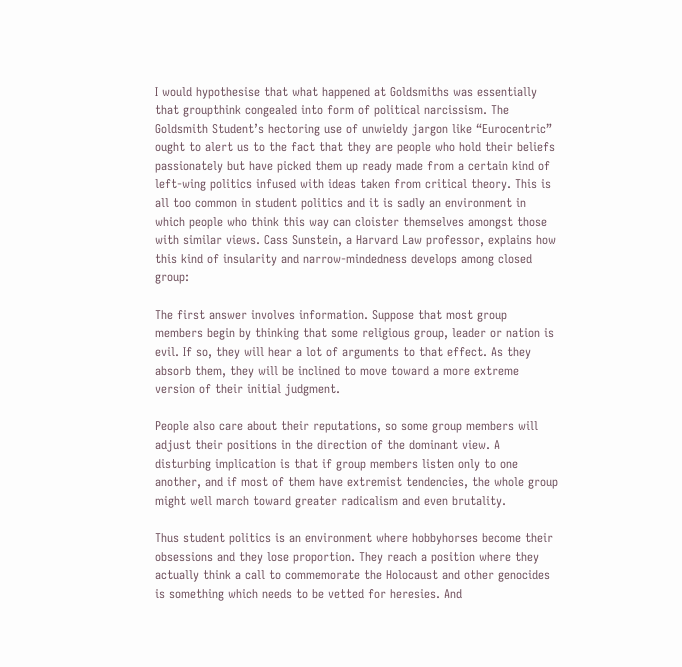I would hypothesise that what happened at Goldsmiths was essentially that groupthink congealed into form of political narcissism. The Goldsmith Student’s hectoring use of unwieldy jargon like “Eurocentric” ought to alert us to the fact that they are people who hold their beliefs passionately but have picked them up ready made from a certain kind of left-wing politics infused with ideas taken from critical theory. This is all too common in student politics and it is sadly an environment in which people who think this way can cloister themselves amongst those with similar views. Cass Sunstein, a Harvard Law professor, explains how this kind of insularity and narrow-mindedness develops among closed group:

The first answer involves information. Suppose that most group members begin by thinking that some religious group, leader or nation is evil. If so, they will hear a lot of arguments to that effect. As they absorb them, they will be inclined to move toward a more extreme version of their initial judgment.

People also care about their reputations, so some group members will adjust their positions in the direction of the dominant view. A disturbing implication is that if group members listen only to one another, and if most of them have extremist tendencies, the whole group might well march toward greater radicalism and even brutality.

Thus student politics is an environment where hobbyhorses become their obsessions and they lose proportion. They reach a position where they actually think a call to commemorate the Holocaust and other genocides is something which needs to be vetted for heresies. And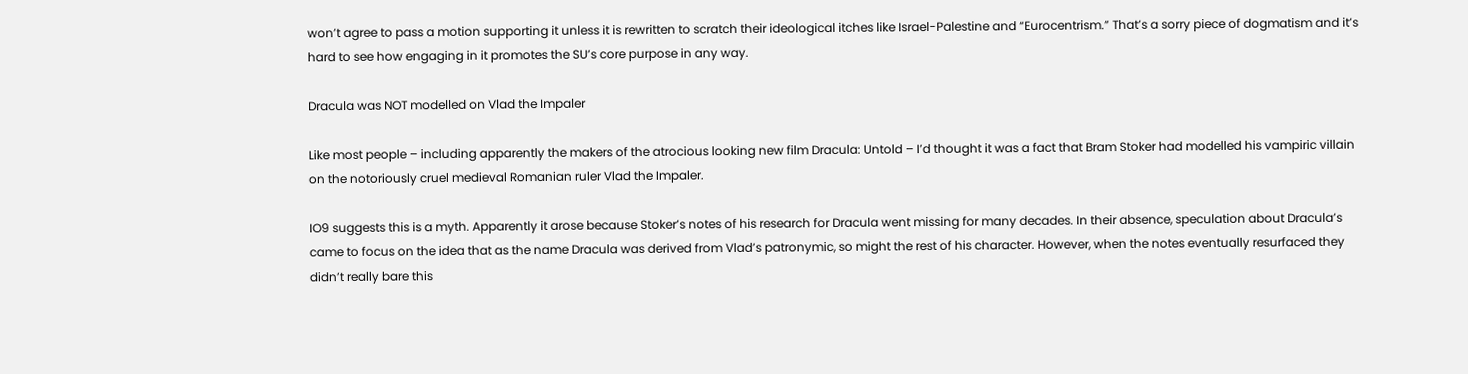won’t agree to pass a motion supporting it unless it is rewritten to scratch their ideological itches like Israel-Palestine and “Eurocentrism.” That’s a sorry piece of dogmatism and it’s hard to see how engaging in it promotes the SU’s core purpose in any way.

Dracula was NOT modelled on Vlad the Impaler

Like most people – including apparently the makers of the atrocious looking new film Dracula: Untold – I’d thought it was a fact that Bram Stoker had modelled his vampiric villain on the notoriously cruel medieval Romanian ruler Vlad the Impaler.

IO9 suggests this is a myth. Apparently it arose because Stoker’s notes of his research for Dracula went missing for many decades. In their absence, speculation about Dracula’s came to focus on the idea that as the name Dracula was derived from Vlad’s patronymic, so might the rest of his character. However, when the notes eventually resurfaced they didn’t really bare this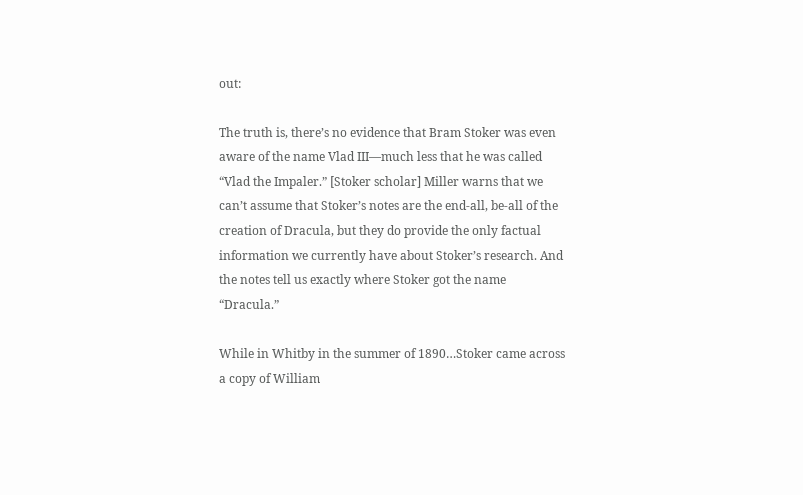out:

The truth is, there’s no evidence that Bram Stoker was even aware of the name Vlad III—much less that he was called “Vlad the Impaler.” [Stoker scholar] Miller warns that we can’t assume that Stoker’s notes are the end-all, be-all of the creation of Dracula, but they do provide the only factual information we currently have about Stoker’s research. And the notes tell us exactly where Stoker got the name “Dracula.”

While in Whitby in the summer of 1890…Stoker came across a copy of William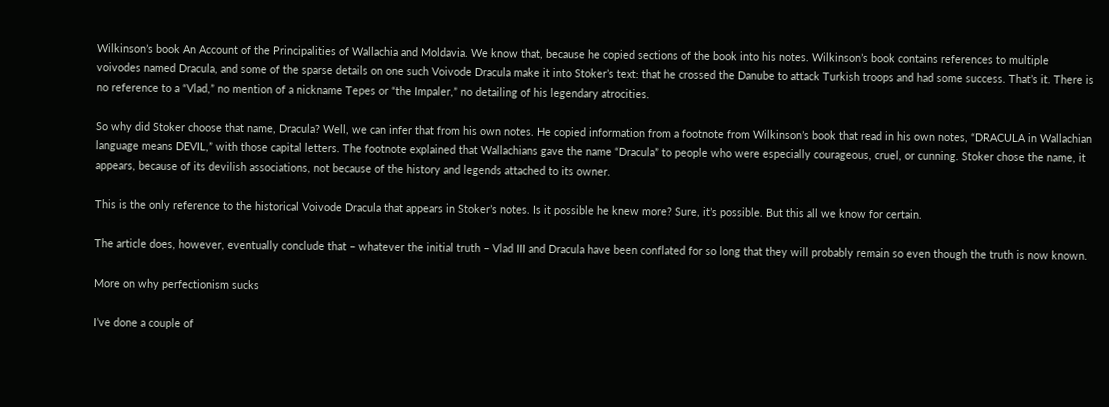Wilkinson’s book An Account of the Principalities of Wallachia and Moldavia. We know that, because he copied sections of the book into his notes. Wilkinson’s book contains references to multiple voivodes named Dracula, and some of the sparse details on one such Voivode Dracula make it into Stoker’s text: that he crossed the Danube to attack Turkish troops and had some success. That’s it. There is no reference to a “Vlad,” no mention of a nickname Tepes or “the Impaler,” no detailing of his legendary atrocities.

So why did Stoker choose that name, Dracula? Well, we can infer that from his own notes. He copied information from a footnote from Wilkinson’s book that read in his own notes, “DRACULA in Wallachian language means DEVIL,” with those capital letters. The footnote explained that Wallachians gave the name “Dracula” to people who were especially courageous, cruel, or cunning. Stoker chose the name, it appears, because of its devilish associations, not because of the history and legends attached to its owner.

This is the only reference to the historical Voivode Dracula that appears in Stoker’s notes. Is it possible he knew more? Sure, it’s possible. But this all we know for certain.

The article does, however, eventually conclude that – whatever the initial truth – Vlad III and Dracula have been conflated for so long that they will probably remain so even though the truth is now known.

More on why perfectionism sucks

I’ve done a couple of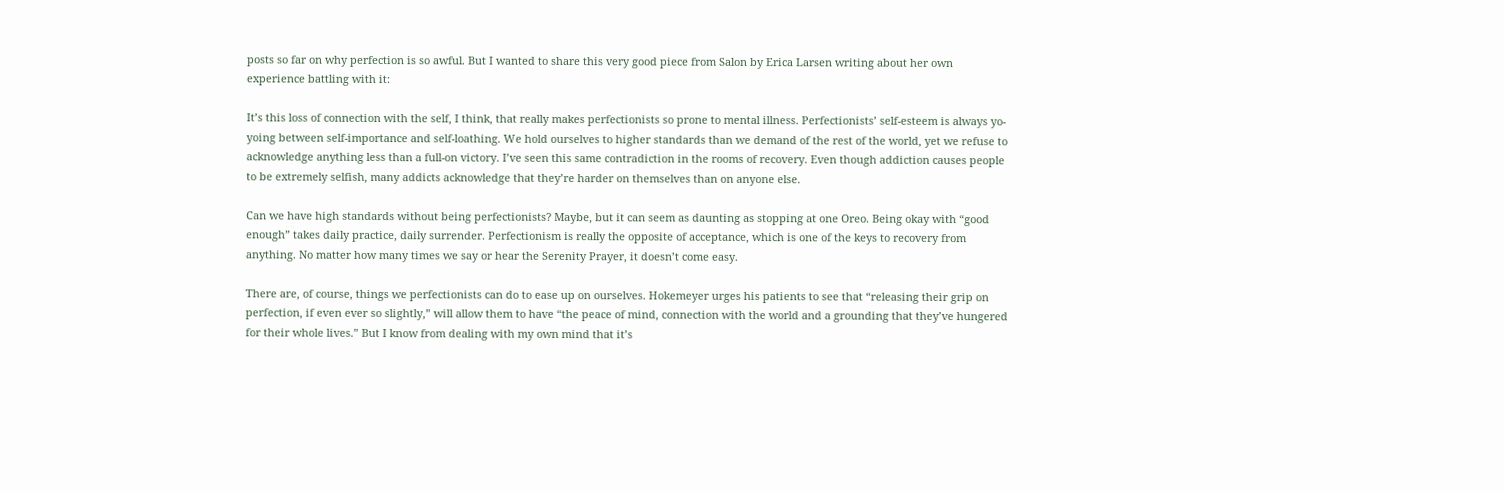posts so far on why perfection is so awful. But I wanted to share this very good piece from Salon by Erica Larsen writing about her own experience battling with it:

It’s this loss of connection with the self, I think, that really makes perfectionists so prone to mental illness. Perfectionists’ self-esteem is always yo-yoing between self-importance and self-loathing. We hold ourselves to higher standards than we demand of the rest of the world, yet we refuse to acknowledge anything less than a full-on victory. I’ve seen this same contradiction in the rooms of recovery. Even though addiction causes people to be extremely selfish, many addicts acknowledge that they’re harder on themselves than on anyone else.

Can we have high standards without being perfectionists? Maybe, but it can seem as daunting as stopping at one Oreo. Being okay with “good enough” takes daily practice, daily surrender. Perfectionism is really the opposite of acceptance, which is one of the keys to recovery from anything. No matter how many times we say or hear the Serenity Prayer, it doesn’t come easy.

There are, of course, things we perfectionists can do to ease up on ourselves. Hokemeyer urges his patients to see that “releasing their grip on perfection, if even ever so slightly,” will allow them to have “the peace of mind, connection with the world and a grounding that they’ve hungered for their whole lives.” But I know from dealing with my own mind that it’s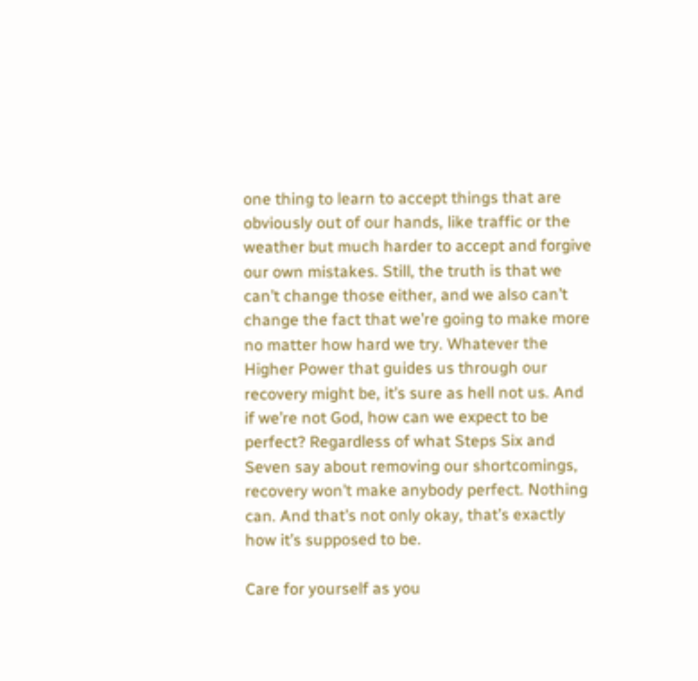one thing to learn to accept things that are obviously out of our hands, like traffic or the weather but much harder to accept and forgive our own mistakes. Still, the truth is that we can’t change those either, and we also can’t change the fact that we’re going to make more no matter how hard we try. Whatever the Higher Power that guides us through our recovery might be, it’s sure as hell not us. And if we’re not God, how can we expect to be perfect? Regardless of what Steps Six and Seven say about removing our shortcomings, recovery won’t make anybody perfect. Nothing can. And that’s not only okay, that’s exactly how it’s supposed to be.

Care for yourself as you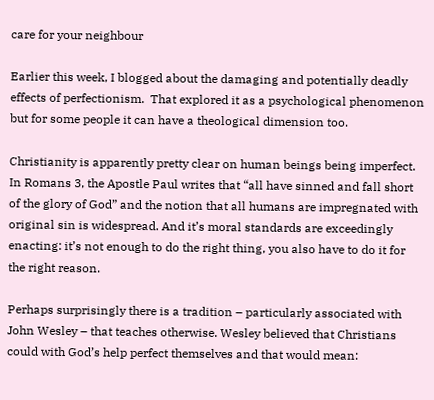care for your neighbour

Earlier this week, I blogged about the damaging and potentially deadly effects of perfectionism.  That explored it as a psychological phenomenon but for some people it can have a theological dimension too.

Christianity is apparently pretty clear on human beings being imperfect. In Romans 3, the Apostle Paul writes that “all have sinned and fall short of the glory of God” and the notion that all humans are impregnated with original sin is widespread. And it’s moral standards are exceedingly enacting: it’s not enough to do the right thing, you also have to do it for the right reason.

Perhaps surprisingly there is a tradition – particularly associated with John Wesley – that teaches otherwise. Wesley believed that Christians could with God’s help perfect themselves and that would mean: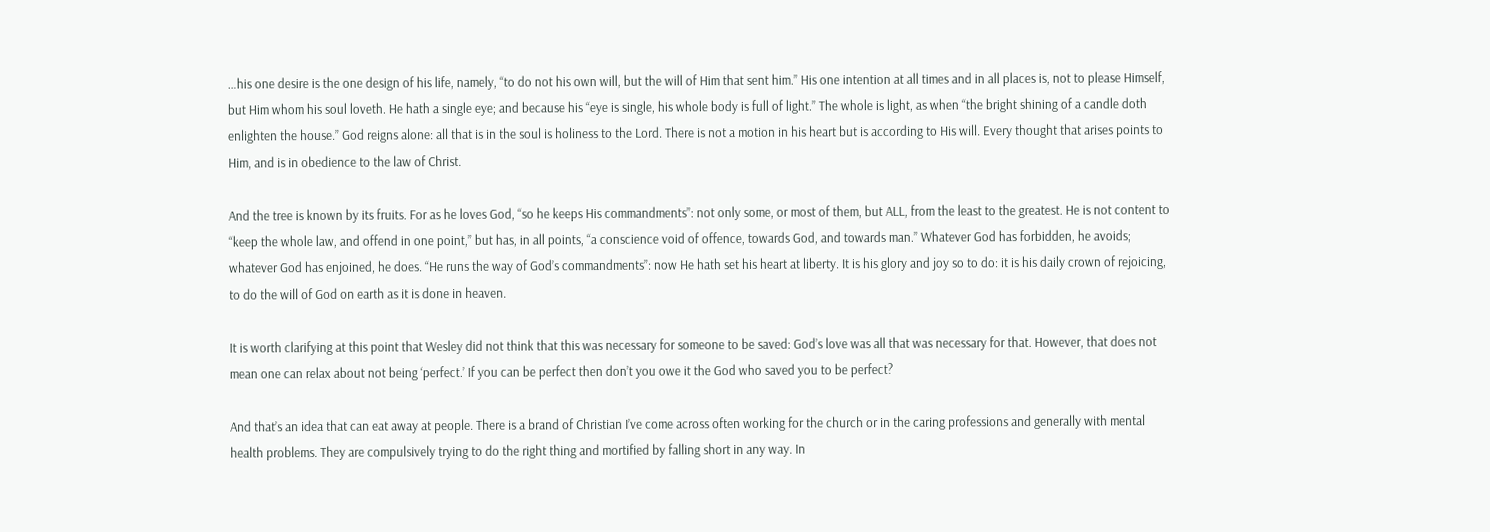…his one desire is the one design of his life, namely, “to do not his own will, but the will of Him that sent him.” His one intention at all times and in all places is, not to please Himself, but Him whom his soul loveth. He hath a single eye; and because his “eye is single, his whole body is full of light.” The whole is light, as when “the bright shining of a candle doth enlighten the house.” God reigns alone: all that is in the soul is holiness to the Lord. There is not a motion in his heart but is according to His will. Every thought that arises points to Him, and is in obedience to the law of Christ.

And the tree is known by its fruits. For as he loves God, “so he keeps His commandments”: not only some, or most of them, but ALL, from the least to the greatest. He is not content to “keep the whole law, and offend in one point,” but has, in all points, “a conscience void of offence, towards God, and towards man.” Whatever God has forbidden, he avoids; whatever God has enjoined, he does. “He runs the way of God’s commandments”: now He hath set his heart at liberty. It is his glory and joy so to do: it is his daily crown of rejoicing, to do the will of God on earth as it is done in heaven.

It is worth clarifying at this point that Wesley did not think that this was necessary for someone to be saved: God’s love was all that was necessary for that. However, that does not mean one can relax about not being ‘perfect.’ If you can be perfect then don’t you owe it the God who saved you to be perfect?

And that’s an idea that can eat away at people. There is a brand of Christian I’ve come across often working for the church or in the caring professions and generally with mental health problems. They are compulsively trying to do the right thing and mortified by falling short in any way. In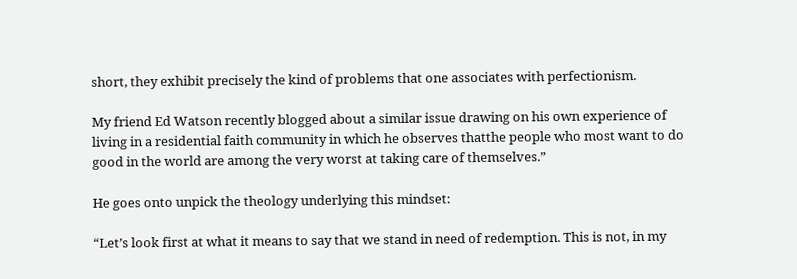short, they exhibit precisely the kind of problems that one associates with perfectionism.

My friend Ed Watson recently blogged about a similar issue drawing on his own experience of living in a residential faith community in which he observes thatthe people who most want to do good in the world are among the very worst at taking care of themselves.”

He goes onto unpick the theology underlying this mindset:

“Let’s look first at what it means to say that we stand in need of redemption. This is not, in my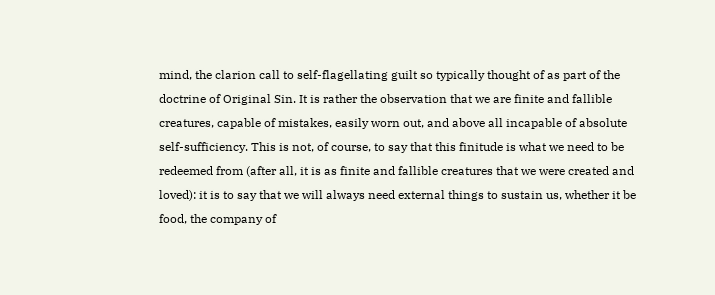mind, the clarion call to self-flagellating guilt so typically thought of as part of the doctrine of Original Sin. It is rather the observation that we are finite and fallible creatures, capable of mistakes, easily worn out, and above all incapable of absolute self-sufficiency. This is not, of course, to say that this finitude is what we need to be redeemed from (after all, it is as finite and fallible creatures that we were created and loved): it is to say that we will always need external things to sustain us, whether it be food, the company of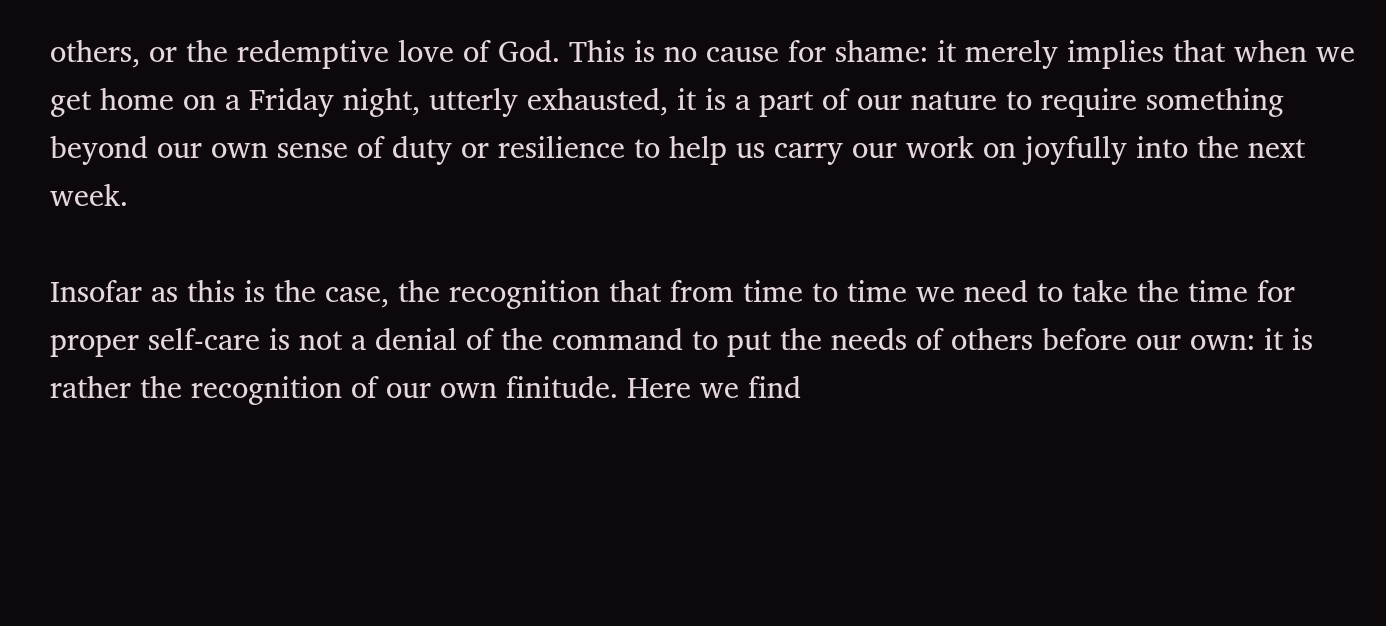others, or the redemptive love of God. This is no cause for shame: it merely implies that when we get home on a Friday night, utterly exhausted, it is a part of our nature to require something beyond our own sense of duty or resilience to help us carry our work on joyfully into the next week.

Insofar as this is the case, the recognition that from time to time we need to take the time for proper self-care is not a denial of the command to put the needs of others before our own: it is rather the recognition of our own finitude. Here we find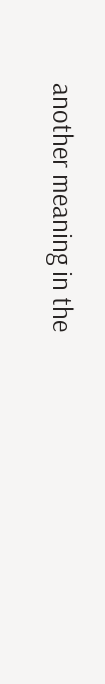another meaning in the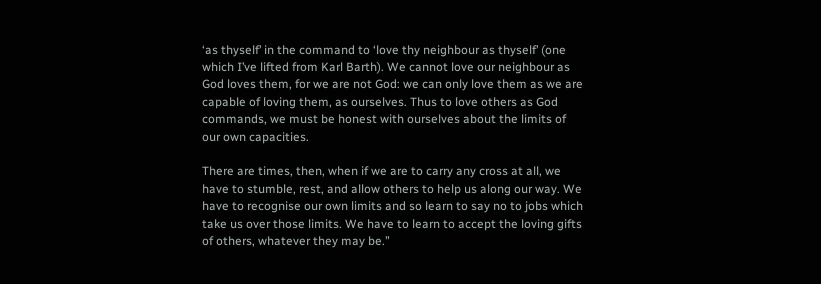‘as thyself’ in the command to ‘love thy neighbour as thyself’ (one which I’ve lifted from Karl Barth). We cannot love our neighbour as God loves them, for we are not God: we can only love them as we are capable of loving them, as ourselves. Thus to love others as God commands, we must be honest with ourselves about the limits of our own capacities.

There are times, then, when if we are to carry any cross at all, we have to stumble, rest, and allow others to help us along our way. We have to recognise our own limits and so learn to say no to jobs which take us over those limits. We have to learn to accept the loving gifts of others, whatever they may be.”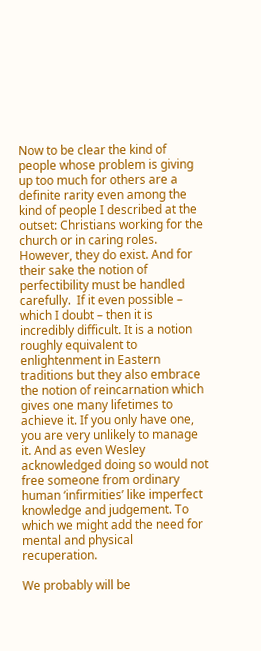Now to be clear the kind of people whose problem is giving up too much for others are a definite rarity even among the kind of people I described at the outset: Christians working for the church or in caring roles. However, they do exist. And for their sake the notion of perfectibility must be handled carefully.  If it even possible – which I doubt – then it is incredibly difficult. It is a notion roughly equivalent to enlightenment in Eastern traditions but they also embrace the notion of reincarnation which gives one many lifetimes to achieve it. If you only have one, you are very unlikely to manage it. And as even Wesley acknowledged doing so would not free someone from ordinary human ‘infirmities’ like imperfect knowledge and judgement. To which we might add the need for mental and physical recuperation.

We probably will be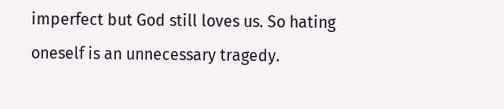imperfect but God still loves us. So hating oneself is an unnecessary tragedy.